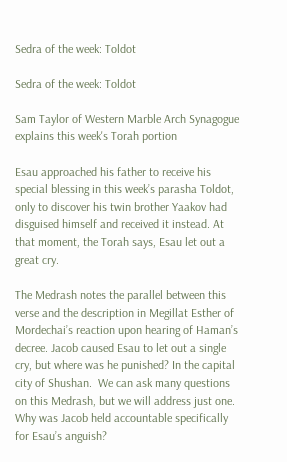Sedra of the week: Toldot

Sedra of the week: Toldot

Sam Taylor of Western Marble Arch Synagogue explains this week's Torah portion

Esau approached his father to receive his special blessing in this week’s parasha Toldot, only to discover his twin brother Yaakov had disguised himself and received it instead. At that moment, the Torah says, Esau let out a great cry.

The Medrash notes the parallel between this verse and the description in Megillat Esther of Mordechai’s reaction upon hearing of Haman’s decree. Jacob caused Esau to let out a single cry, but where was he punished? In the capital city of Shushan.  We can ask many questions on this Medrash, but we will address just one. Why was Jacob held accountable specifically for Esau’s anguish?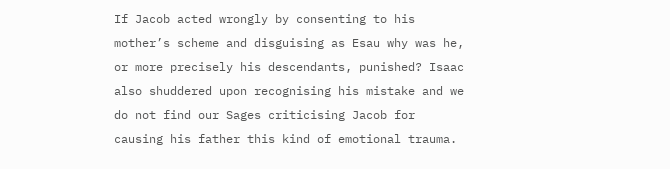If Jacob acted wrongly by consenting to his mother’s scheme and disguising as Esau why was he, or more precisely his descendants, punished? Isaac also shuddered upon recognising his mistake and we do not find our Sages criticising Jacob for causing his father this kind of emotional trauma.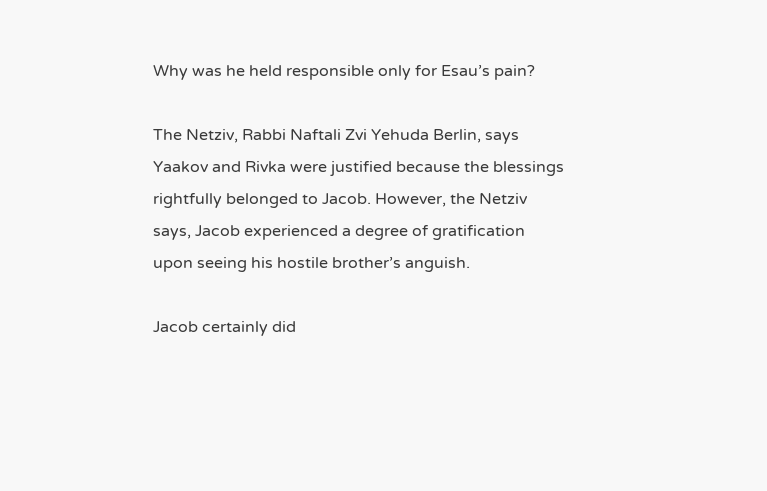Why was he held responsible only for Esau’s pain?

The Netziv, Rabbi Naftali Zvi Yehuda Berlin, says Yaakov and Rivka were justified because the blessings rightfully belonged to Jacob. However, the Netziv says, Jacob experienced a degree of gratification upon seeing his hostile brother’s anguish.

Jacob certainly did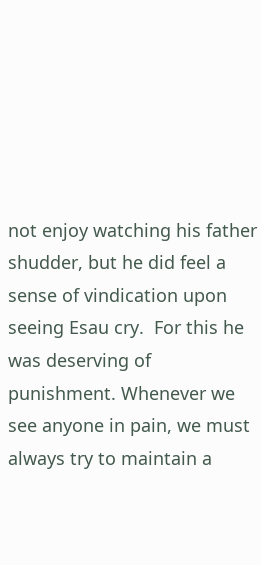not enjoy watching his father shudder, but he did feel a sense of vindication upon seeing Esau cry.  For this he was deserving of punishment. Whenever we see anyone in pain, we must always try to maintain a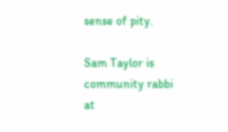sense of pity.

Sam Taylor is community rabbi at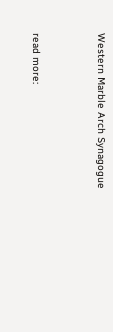Western Marble Arch Synagogue




read more: